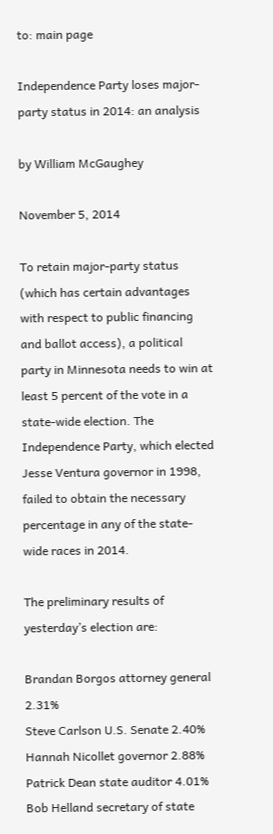to: main page

Independence Party loses major-party status in 2014: an analysis

by William McGaughey

November 5, 2014

To retain major-party status (which has certain advantages with respect to public financing and ballot access), a political party in Minnesota needs to win at least 5 percent of the vote in a state-wide election. The Independence Party, which elected Jesse Ventura governor in 1998, failed to obtain the necessary percentage in any of the state-wide races in 2014.

The preliminary results of yesterday’s election are:

Brandan Borgos attorney general 2.31%
Steve Carlson U.S. Senate 2.40%
Hannah Nicollet governor 2.88%
Patrick Dean state auditor 4.01%
Bob Helland secretary of state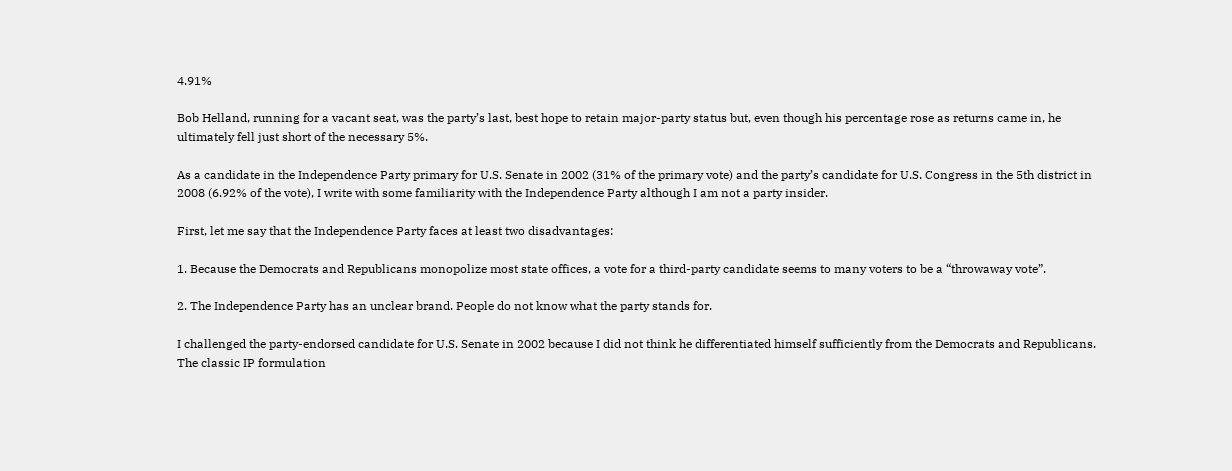4.91%

Bob Helland, running for a vacant seat, was the party’s last, best hope to retain major-party status but, even though his percentage rose as returns came in, he ultimately fell just short of the necessary 5%.

As a candidate in the Independence Party primary for U.S. Senate in 2002 (31% of the primary vote) and the party’s candidate for U.S. Congress in the 5th district in 2008 (6.92% of the vote), I write with some familiarity with the Independence Party although I am not a party insider.

First, let me say that the Independence Party faces at least two disadvantages:

1. Because the Democrats and Republicans monopolize most state offices, a vote for a third-party candidate seems to many voters to be a “throwaway vote”.

2. The Independence Party has an unclear brand. People do not know what the party stands for.

I challenged the party-endorsed candidate for U.S. Senate in 2002 because I did not think he differentiated himself sufficiently from the Democrats and Republicans. The classic IP formulation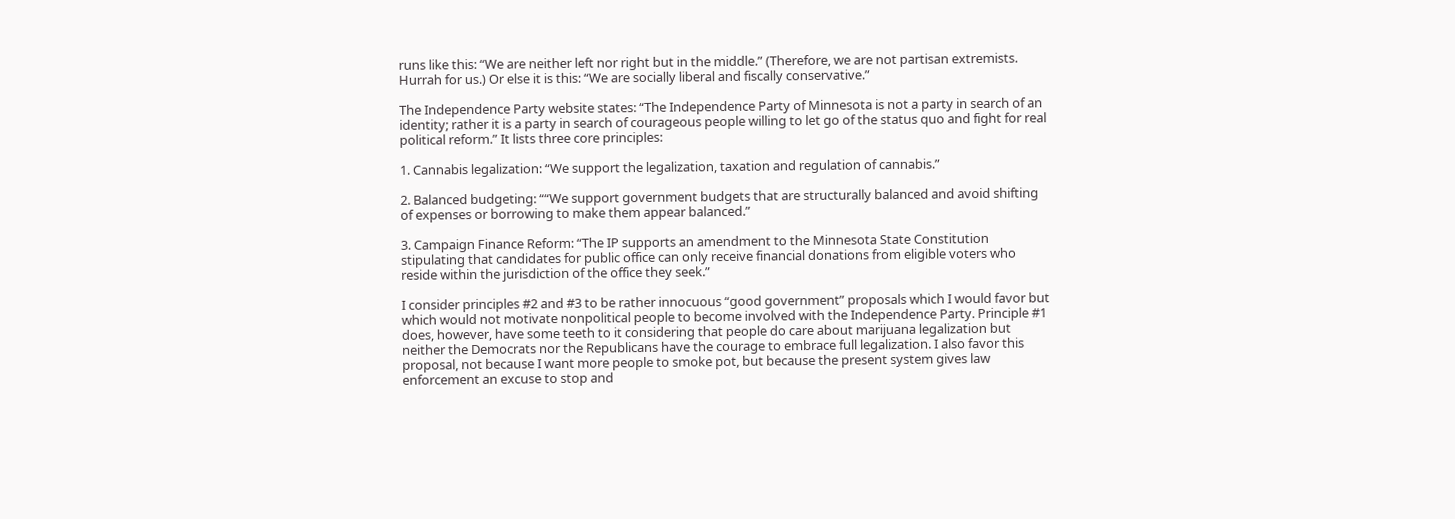runs like this: “We are neither left nor right but in the middle.” (Therefore, we are not partisan extremists. Hurrah for us.) Or else it is this: “We are socially liberal and fiscally conservative.”

The Independence Party website states: “The Independence Party of Minnesota is not a party in search of an identity; rather it is a party in search of courageous people willing to let go of the status quo and fight for real political reform.” It lists three core principles:

1. Cannabis legalization: “We support the legalization, taxation and regulation of cannabis.”

2. Balanced budgeting: ““We support government budgets that are structurally balanced and avoid shifting of expenses or borrowing to make them appear balanced.”

3. Campaign Finance Reform: “The IP supports an amendment to the Minnesota State Constitution stipulating that candidates for public office can only receive financial donations from eligible voters who reside within the jurisdiction of the office they seek.”

I consider principles #2 and #3 to be rather innocuous “good government” proposals which I would favor but which would not motivate nonpolitical people to become involved with the Independence Party. Principle #1 does, however, have some teeth to it considering that people do care about marijuana legalization but neither the Democrats nor the Republicans have the courage to embrace full legalization. I also favor this proposal, not because I want more people to smoke pot, but because the present system gives law enforcement an excuse to stop and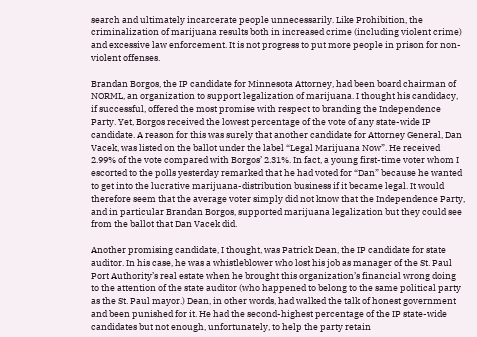search and ultimately incarcerate people unnecessarily. Like Prohibition, the criminalization of marijuana results both in increased crime (including violent crime) and excessive law enforcement. It is not progress to put more people in prison for non-violent offenses.

Brandan Borgos, the IP candidate for Minnesota Attorney, had been board chairman of NORML, an organization to support legalization of marijuana. I thought his candidacy, if successful, offered the most promise with respect to branding the Independence Party. Yet, Borgos received the lowest percentage of the vote of any state-wide IP candidate. A reason for this was surely that another candidate for Attorney General, Dan Vacek, was listed on the ballot under the label “Legal Marijuana Now”. He received 2.99% of the vote compared with Borgos’ 2.31%. In fact, a young first-time voter whom I escorted to the polls yesterday remarked that he had voted for “Dan” because he wanted to get into the lucrative marijuana-distribution business if it became legal. It would therefore seem that the average voter simply did not know that the Independence Party, and in particular Brandan Borgos, supported marijuana legalization but they could see from the ballot that Dan Vacek did.

Another promising candidate, I thought, was Patrick Dean, the IP candidate for state auditor. In his case, he was a whistleblower who lost his job as manager of the St. Paul Port Authority’s real estate when he brought this organization’s financial wrong doing to the attention of the state auditor (who happened to belong to the same political party as the St. Paul mayor.) Dean, in other words, had walked the talk of honest government and been punished for it. He had the second-highest percentage of the IP state-wide candidates but not enough, unfortunately, to help the party retain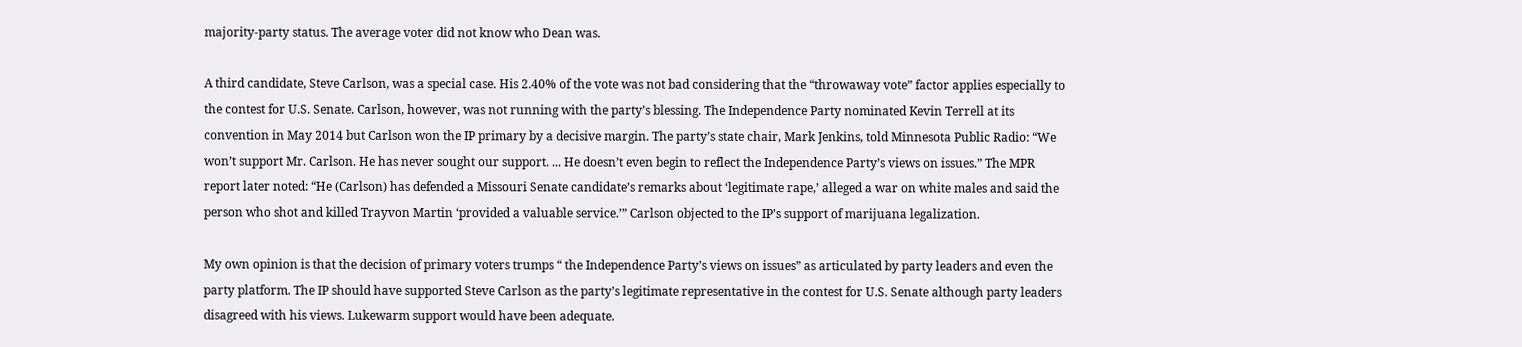majority-party status. The average voter did not know who Dean was.

A third candidate, Steve Carlson, was a special case. His 2.40% of the vote was not bad considering that the “throwaway vote” factor applies especially to the contest for U.S. Senate. Carlson, however, was not running with the party’s blessing. The Independence Party nominated Kevin Terrell at its convention in May 2014 but Carlson won the IP primary by a decisive margin. The party’s state chair, Mark Jenkins, told Minnesota Public Radio: “We won’t support Mr. Carlson. He has never sought our support. ... He doesn’t even begin to reflect the Independence Party’s views on issues.” The MPR report later noted: “He (Carlson) has defended a Missouri Senate candidate’s remarks about ‘legitimate rape,’ alleged a war on white males and said the person who shot and killed Trayvon Martin ‘provided a valuable service.’” Carlson objected to the IP’s support of marijuana legalization.

My own opinion is that the decision of primary voters trumps “ the Independence Party’s views on issues” as articulated by party leaders and even the party platform. The IP should have supported Steve Carlson as the party’s legitimate representative in the contest for U.S. Senate although party leaders disagreed with his views. Lukewarm support would have been adequate.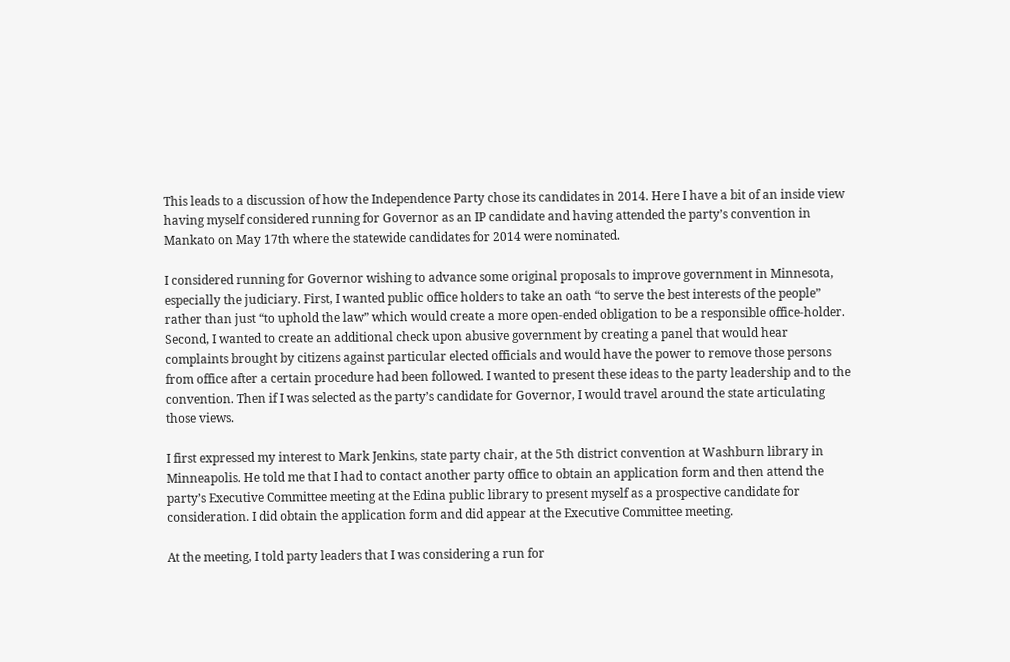This leads to a discussion of how the Independence Party chose its candidates in 2014. Here I have a bit of an inside view having myself considered running for Governor as an IP candidate and having attended the party’s convention in Mankato on May 17th where the statewide candidates for 2014 were nominated.

I considered running for Governor wishing to advance some original proposals to improve government in Minnesota, especially the judiciary. First, I wanted public office holders to take an oath “to serve the best interests of the people” rather than just “to uphold the law” which would create a more open-ended obligation to be a responsible office-holder. Second, I wanted to create an additional check upon abusive government by creating a panel that would hear complaints brought by citizens against particular elected officials and would have the power to remove those persons from office after a certain procedure had been followed. I wanted to present these ideas to the party leadership and to the convention. Then if I was selected as the party’s candidate for Governor, I would travel around the state articulating those views.

I first expressed my interest to Mark Jenkins, state party chair, at the 5th district convention at Washburn library in Minneapolis. He told me that I had to contact another party office to obtain an application form and then attend the party’s Executive Committee meeting at the Edina public library to present myself as a prospective candidate for consideration. I did obtain the application form and did appear at the Executive Committee meeting.

At the meeting, I told party leaders that I was considering a run for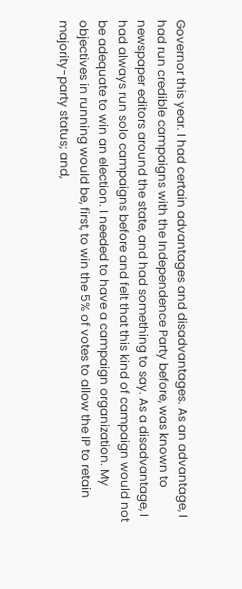Governor this year. I had certain advantages and disadvantages. As an advantage, I had run credible campaigns with the Independence Party before, was known to newspaper editors around the state, and had something to say. As a disadvantage, I had always run solo campaigns before and felt that this kind of campaign would not be adequate to win an election. I needed to have a campaign organization. My objectives in running would be, first, to win the 5% of votes to allow the IP to retain majority-party status; and,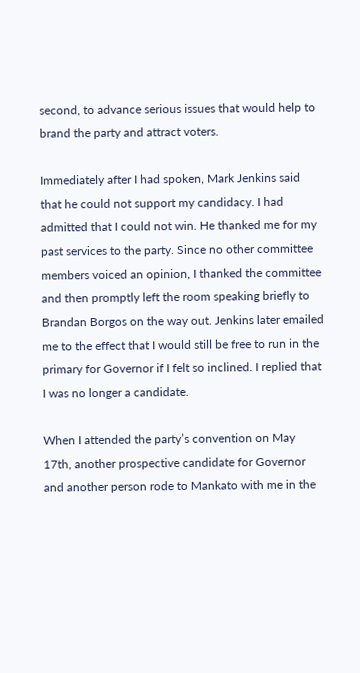second, to advance serious issues that would help to brand the party and attract voters.

Immediately after I had spoken, Mark Jenkins said that he could not support my candidacy. I had admitted that I could not win. He thanked me for my past services to the party. Since no other committee members voiced an opinion, I thanked the committee and then promptly left the room speaking briefly to Brandan Borgos on the way out. Jenkins later emailed me to the effect that I would still be free to run in the primary for Governor if I felt so inclined. I replied that I was no longer a candidate.

When I attended the party’s convention on May 17th, another prospective candidate for Governor and another person rode to Mankato with me in the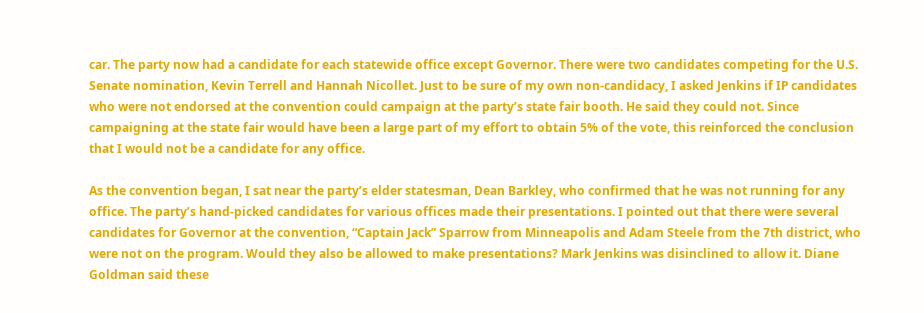car. The party now had a candidate for each statewide office except Governor. There were two candidates competing for the U.S. Senate nomination, Kevin Terrell and Hannah Nicollet. Just to be sure of my own non-candidacy, I asked Jenkins if IP candidates who were not endorsed at the convention could campaign at the party’s state fair booth. He said they could not. Since campaigning at the state fair would have been a large part of my effort to obtain 5% of the vote, this reinforced the conclusion that I would not be a candidate for any office.

As the convention began, I sat near the party’s elder statesman, Dean Barkley, who confirmed that he was not running for any office. The party’s hand-picked candidates for various offices made their presentations. I pointed out that there were several candidates for Governor at the convention, “Captain Jack” Sparrow from Minneapolis and Adam Steele from the 7th district, who were not on the program. Would they also be allowed to make presentations? Mark Jenkins was disinclined to allow it. Diane Goldman said these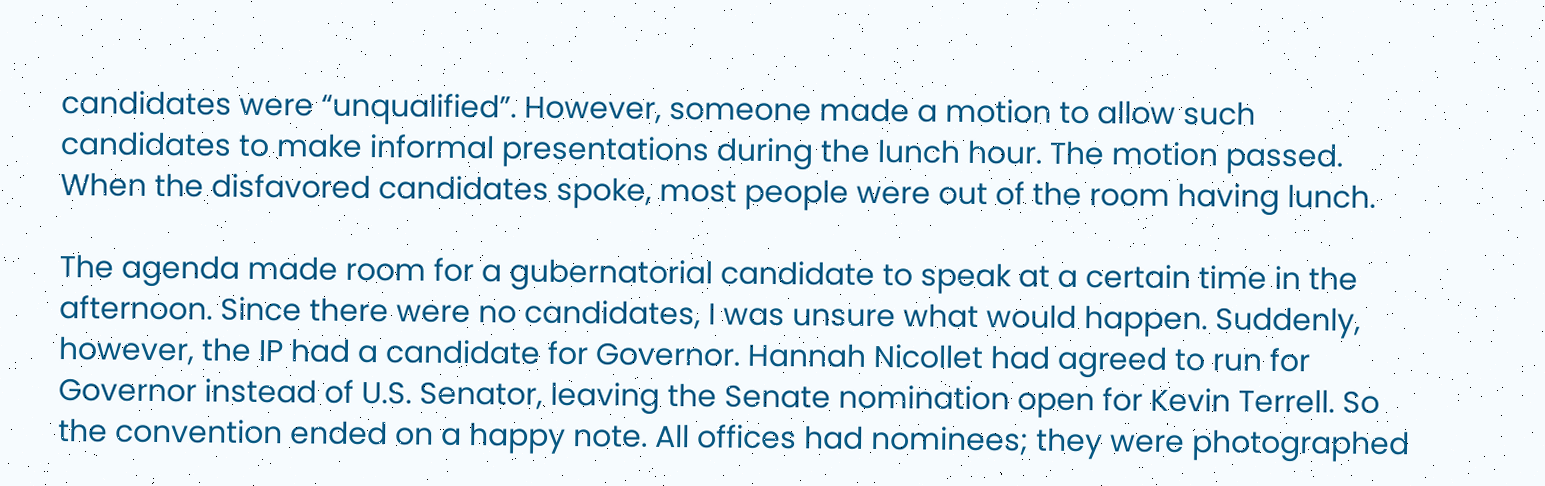candidates were “unqualified”. However, someone made a motion to allow such candidates to make informal presentations during the lunch hour. The motion passed. When the disfavored candidates spoke, most people were out of the room having lunch.

The agenda made room for a gubernatorial candidate to speak at a certain time in the afternoon. Since there were no candidates, I was unsure what would happen. Suddenly, however, the IP had a candidate for Governor. Hannah Nicollet had agreed to run for Governor instead of U.S. Senator, leaving the Senate nomination open for Kevin Terrell. So the convention ended on a happy note. All offices had nominees; they were photographed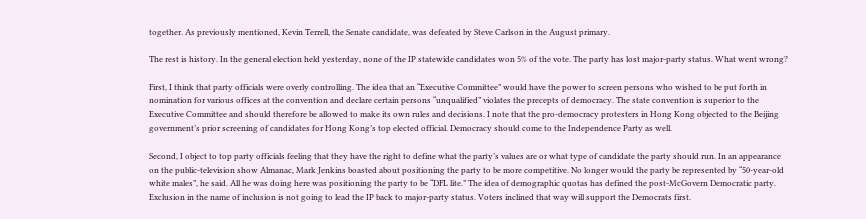together. As previously mentioned, Kevin Terrell, the Senate candidate, was defeated by Steve Carlson in the August primary.

The rest is history. In the general election held yesterday, none of the IP statewide candidates won 5% of the vote. The party has lost major-party status. What went wrong?

First, I think that party officials were overly controlling. The idea that an “Executive Committee” would have the power to screen persons who wished to be put forth in nomination for various offices at the convention and declare certain persons “unqualified” violates the precepts of democracy. The state convention is superior to the Executive Committee and should therefore be allowed to make its own rules and decisions. I note that the pro-democracy protesters in Hong Kong objected to the Beijing government’s prior screening of candidates for Hong Kong’s top elected official. Democracy should come to the Independence Party as well.

Second, I object to top party officials feeling that they have the right to define what the party’s values are or what type of candidate the party should run. In an appearance on the public-television show Almanac, Mark Jenkins boasted about positioning the party to be more competitive. No longer would the party be represented by “50-year-old white males”, he said. All he was doing here was positioning the party to be “DFL lite.” The idea of demographic quotas has defined the post-McGovern Democratic party. Exclusion in the name of inclusion is not going to lead the IP back to major-party status. Voters inclined that way will support the Democrats first.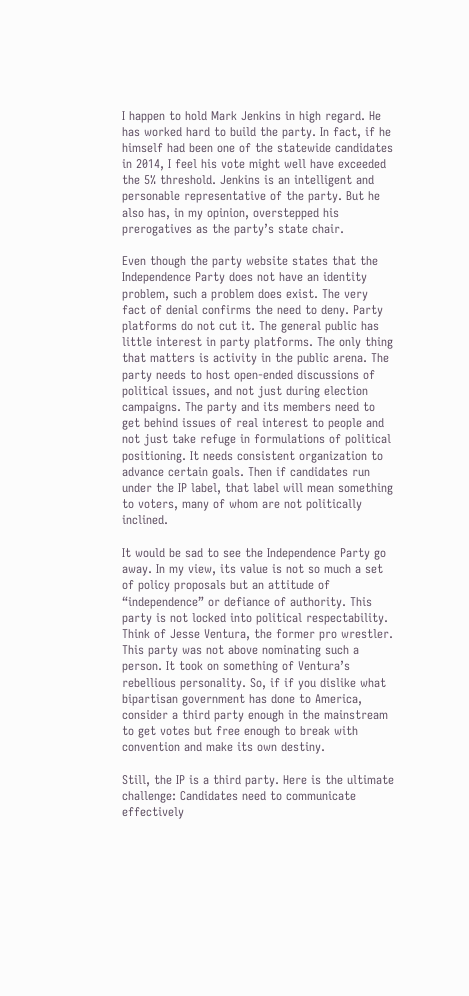I happen to hold Mark Jenkins in high regard. He has worked hard to build the party. In fact, if he himself had been one of the statewide candidates in 2014, I feel his vote might well have exceeded the 5% threshold. Jenkins is an intelligent and personable representative of the party. But he also has, in my opinion, overstepped his prerogatives as the party’s state chair.

Even though the party website states that the Independence Party does not have an identity problem, such a problem does exist. The very fact of denial confirms the need to deny. Party platforms do not cut it. The general public has little interest in party platforms. The only thing that matters is activity in the public arena. The party needs to host open-ended discussions of political issues, and not just during election campaigns. The party and its members need to get behind issues of real interest to people and not just take refuge in formulations of political positioning. It needs consistent organization to advance certain goals. Then if candidates run under the IP label, that label will mean something to voters, many of whom are not politically inclined.

It would be sad to see the Independence Party go away. In my view, its value is not so much a set of policy proposals but an attitude of “independence” or defiance of authority. This party is not locked into political respectability. Think of Jesse Ventura, the former pro wrestler. This party was not above nominating such a person. It took on something of Ventura’s rebellious personality. So, if if you dislike what bipartisan government has done to America, consider a third party enough in the mainstream to get votes but free enough to break with convention and make its own destiny.

Still, the IP is a third party. Here is the ultimate challenge: Candidates need to communicate effectively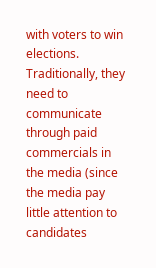with voters to win elections. Traditionally, they need to communicate through paid commercials in the media (since the media pay little attention to candidates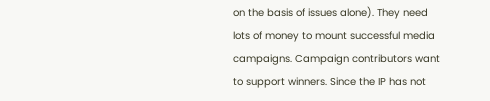on the basis of issues alone). They need lots of money to mount successful media campaigns. Campaign contributors want to support winners. Since the IP has not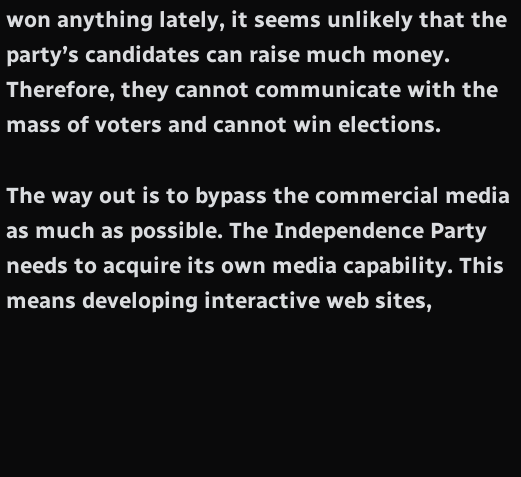won anything lately, it seems unlikely that the party’s candidates can raise much money. Therefore, they cannot communicate with the mass of voters and cannot win elections.

The way out is to bypass the commercial media as much as possible. The Independence Party needs to acquire its own media capability. This means developing interactive web sites,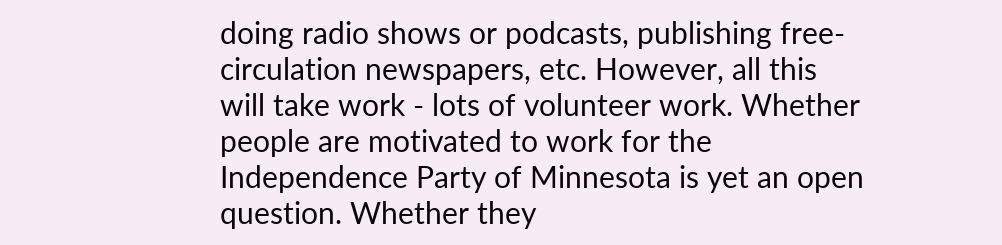doing radio shows or podcasts, publishing free-circulation newspapers, etc. However, all this will take work - lots of volunteer work. Whether people are motivated to work for the Independence Party of Minnesota is yet an open question. Whether they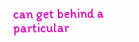can get behind a particular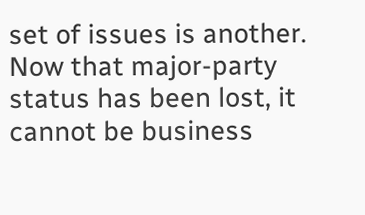set of issues is another. Now that major-party status has been lost, it cannot be business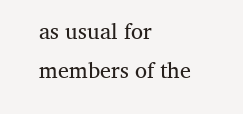as usual for members of the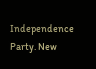Independence Party. New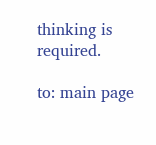thinking is required.

to: main page